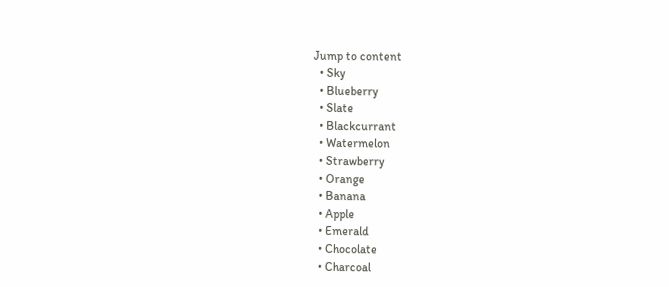Jump to content
  • Sky
  • Blueberry
  • Slate
  • Blackcurrant
  • Watermelon
  • Strawberry
  • Orange
  • Banana
  • Apple
  • Emerald
  • Chocolate
  • Charcoal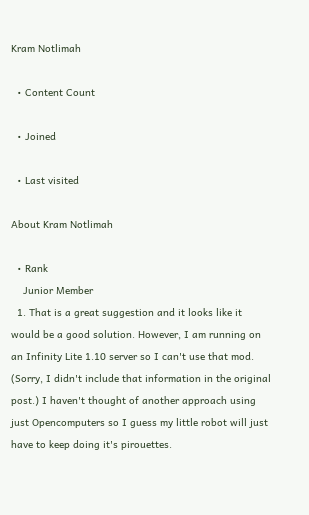Kram Notlimah

  • Content Count

  • Joined

  • Last visited

About Kram Notlimah

  • Rank
    Junior Member
  1. That is a great suggestion and it looks like it would be a good solution. However, I am running on an Infinity Lite 1.10 server so I can't use that mod. (Sorry, I didn't include that information in the original post.) I haven't thought of another approach using just Opencomputers so I guess my little robot will just have to keep doing it's pirouettes.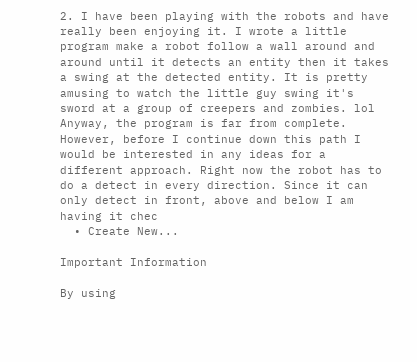2. I have been playing with the robots and have really been enjoying it. I wrote a little program make a robot follow a wall around and around until it detects an entity then it takes a swing at the detected entity. It is pretty amusing to watch the little guy swing it's sword at a group of creepers and zombies. lol Anyway, the program is far from complete. However, before I continue down this path I would be interested in any ideas for a different approach. Right now the robot has to do a detect in every direction. Since it can only detect in front, above and below I am having it chec
  • Create New...

Important Information

By using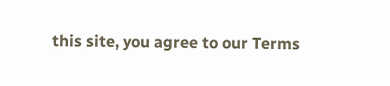this site, you agree to our Terms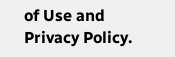of Use and Privacy Policy.